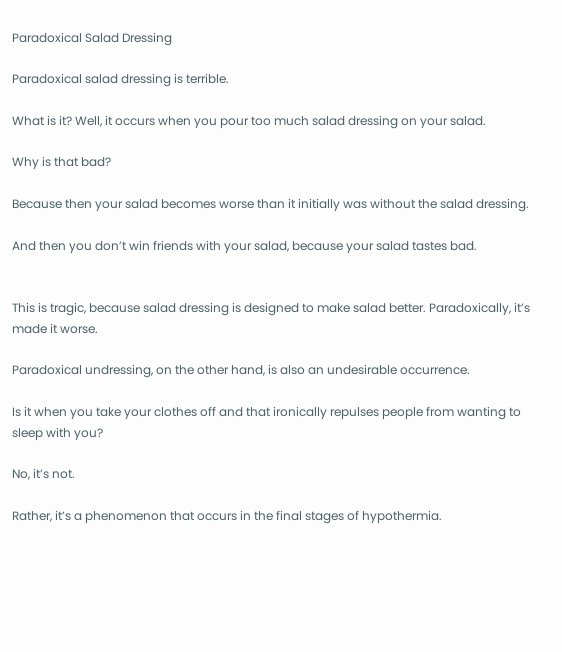Paradoxical Salad Dressing

Paradoxical salad dressing is terrible.

What is it? Well, it occurs when you pour too much salad dressing on your salad.

Why is that bad?

Because then your salad becomes worse than it initially was without the salad dressing.

And then you don’t win friends with your salad, because your salad tastes bad.


This is tragic, because salad dressing is designed to make salad better. Paradoxically, it’s made it worse.

Paradoxical undressing, on the other hand, is also an undesirable occurrence.

Is it when you take your clothes off and that ironically repulses people from wanting to sleep with you?

No, it’s not.

Rather, it’s a phenomenon that occurs in the final stages of hypothermia.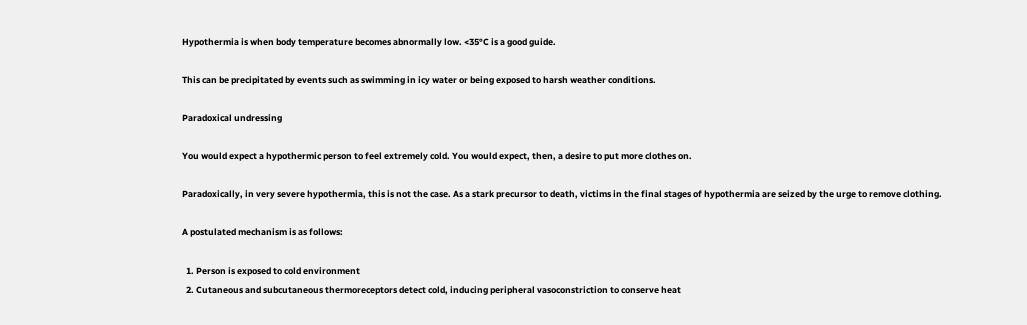Hypothermia is when body temperature becomes abnormally low. <35°C is a good guide.

This can be precipitated by events such as swimming in icy water or being exposed to harsh weather conditions.

Paradoxical undressing

You would expect a hypothermic person to feel extremely cold. You would expect, then, a desire to put more clothes on.

Paradoxically, in very severe hypothermia, this is not the case. As a stark precursor to death, victims in the final stages of hypothermia are seized by the urge to remove clothing.

A postulated mechanism is as follows:

  1. Person is exposed to cold environment
  2. Cutaneous and subcutaneous thermoreceptors detect cold, inducing peripheral vasoconstriction to conserve heat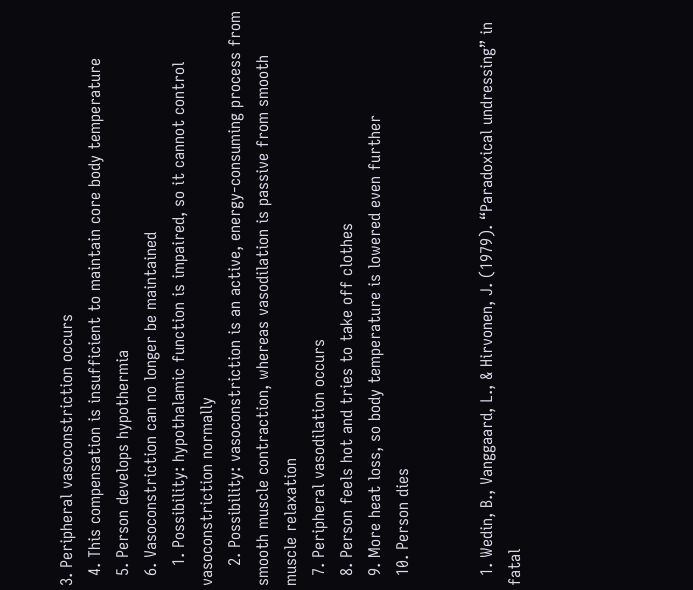3. Peripheral vasoconstriction occurs
  4. This compensation is insufficient to maintain core body temperature
  5. Person develops hypothermia
  6. Vasoconstriction can no longer be maintained
    1. Possibility: hypothalamic function is impaired, so it cannot control vasoconstriction normally
    2. Possibility: vasoconstriction is an active, energy-consuming process from smooth muscle contraction, whereas vasodilation is passive from smooth muscle relaxation
  7. Peripheral vasodilation occurs
  8. Person feels hot and tries to take off clothes
  9. More heat loss, so body temperature is lowered even further
  10. Person dies


  1. Wedin, B., Vanggaard, L., & Hirvonen, J. (1979). “Paradoxical undressing” in fatal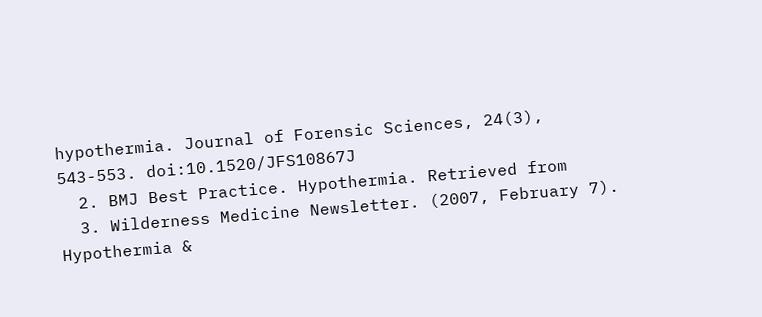hypothermia. Journal of Forensic Sciences, 24(3), 543-553. doi:10.1520/JFS10867J
  2. BMJ Best Practice. Hypothermia. Retrieved from
  3. Wilderness Medicine Newsletter. (2007, February 7). Hypothermia &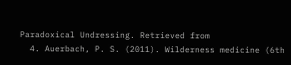Paradoxical Undressing. Retrieved from
  4. Auerbach, P. S. (2011). Wilderness medicine (6th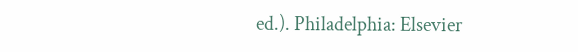ed.). Philadelphia: Elsevier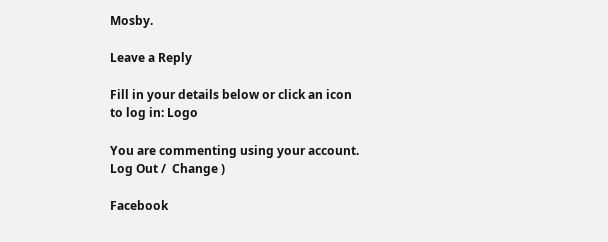Mosby.

Leave a Reply

Fill in your details below or click an icon to log in: Logo

You are commenting using your account. Log Out /  Change )

Facebook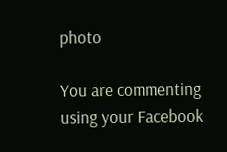photo

You are commenting using your Facebook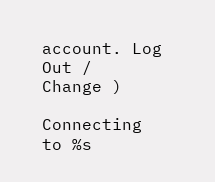account. Log Out /  Change )

Connecting to %s